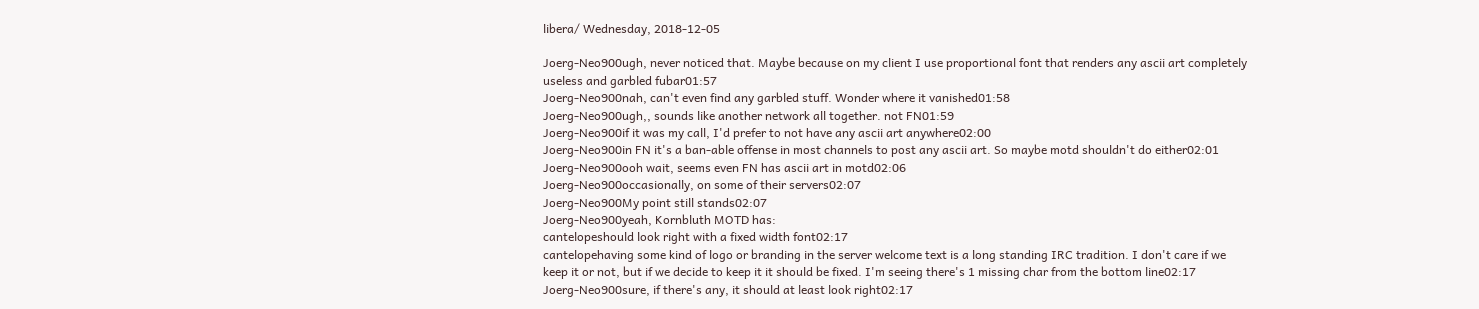libera/ Wednesday, 2018-12-05

Joerg-Neo900ugh, never noticed that. Maybe because on my client I use proportional font that renders any ascii art completely useless and garbled fubar01:57
Joerg-Neo900nah, can't even find any garbled stuff. Wonder where it vanished01:58
Joerg-Neo900ugh,, sounds like another network all together. not FN01:59
Joerg-Neo900if it was my call, I'd prefer to not have any ascii art anywhere02:00
Joerg-Neo900in FN it's a ban-able offense in most channels to post any ascii art. So maybe motd shouldn't do either02:01
Joerg-Neo900ooh wait, seems even FN has ascii art in motd02:06
Joerg-Neo900occasionally, on some of their servers02:07
Joerg-Neo900My point still stands02:07
Joerg-Neo900yeah, Kornbluth MOTD has:
cantelopeshould look right with a fixed width font02:17
cantelopehaving some kind of logo or branding in the server welcome text is a long standing IRC tradition. I don't care if we keep it or not, but if we decide to keep it it should be fixed. I'm seeing there's 1 missing char from the bottom line02:17
Joerg-Neo900sure, if there's any, it should at least look right02:17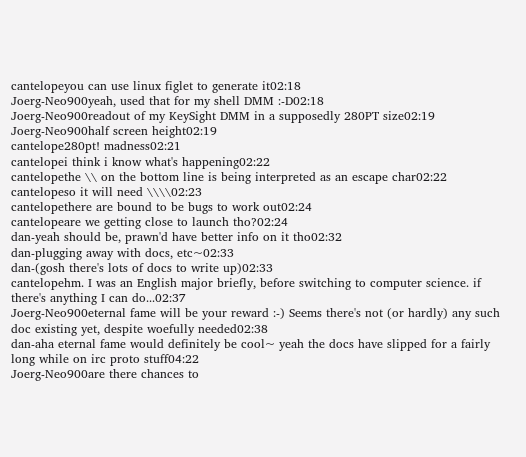cantelopeyou can use linux figlet to generate it02:18
Joerg-Neo900yeah, used that for my shell DMM :-D02:18
Joerg-Neo900readout of my KeySight DMM in a supposedly 280PT size02:19
Joerg-Neo900half screen height02:19
cantelope280pt! madness02:21
cantelopei think i know what's happening02:22
cantelopethe \\ on the bottom line is being interpreted as an escape char02:22
cantelopeso it will need \\\\02:23
cantelopethere are bound to be bugs to work out02:24
cantelopeare we getting close to launch tho?02:24
dan-yeah should be, prawn'd have better info on it tho02:32
dan-plugging away with docs, etc~02:33
dan-(gosh there's lots of docs to write up)02:33
cantelopehm. I was an English major briefly, before switching to computer science. if there's anything I can do...02:37
Joerg-Neo900eternal fame will be your reward :-) Seems there's not (or hardly) any such doc existing yet, despite woefully needed02:38
dan-aha eternal fame would definitely be cool~ yeah the docs have slipped for a fairly long while on irc proto stuff04:22
Joerg-Neo900are there chances to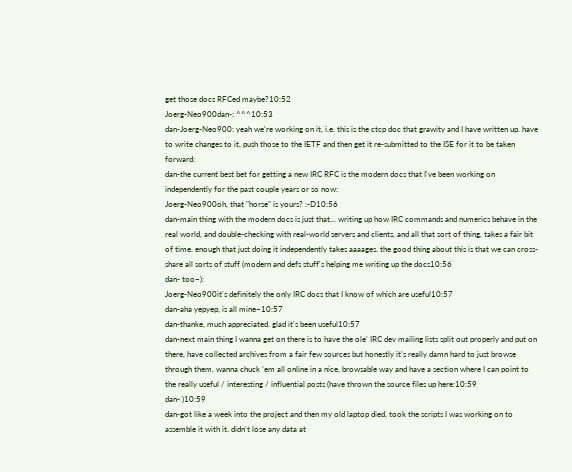get those docs RFCed maybe?10:52
Joerg-Neo900dan-: ^^^10:53
dan-Joerg-Neo900: yeah we're working on it, i.e. this is the ctcp doc that grawity and I have written up. have to write changes to it, push those to the IETF and then get it re-submitted to the ISE for it to be taken forward:
dan-the current best bet for getting a new IRC RFC is the modern docs that I've been working on independently for the past couple years or so now:
Joerg-Neo900oh, that "horse" is yours? :-D10:56
dan-main thing with the modern docs is just that... writing up how IRC commands and numerics behave in the real world, and double-checking with real-world servers and clients, and all that sort of thing, takes a fair bit of time. enough that just doing it independently takes aaaages. the good thing about this is that we can cross-share all sorts of stuff (modern and defs stuff's helping me writing up the docs10:56
dan- too~):
Joerg-Neo900it's definitely the only IRC docs that I know of which are useful10:57
dan-aha yepyep, is all mine~10:57
dan-thanke, much appreciated. glad it's been useful10:57
dan-next main thing I wanna get on there is to have the ole' IRC dev mailing lists split out properly and put on there, have collected archives from a fair few sources but honestly it's really damn hard to just browse through them. wanna chuck 'em all online in a nice, browsable way and have a section where I can point to the really useful / interesting / influential posts (have thrown the source files up here:10:59
dan- )10:59
dan-got like a week into the project and then my old laptop died, took the scripts I was working on to assemble it with it. didn't lose any data at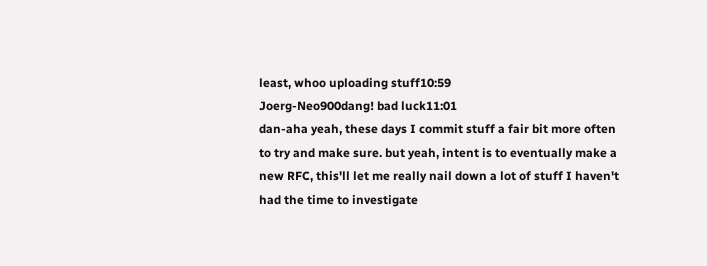least, whoo uploading stuff10:59
Joerg-Neo900dang! bad luck11:01
dan-aha yeah, these days I commit stuff a fair bit more often to try and make sure. but yeah, intent is to eventually make a new RFC, this'll let me really nail down a lot of stuff I haven't had the time to investigate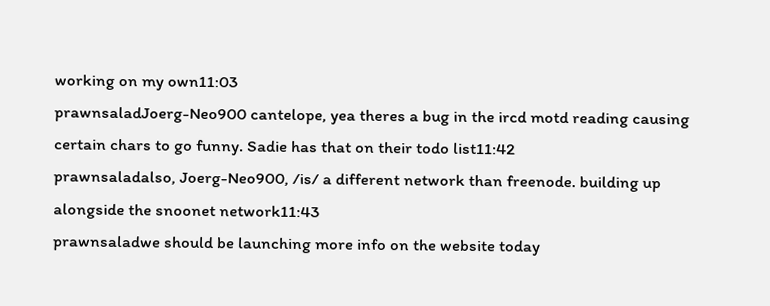working on my own11:03
prawnsaladJoerg-Neo900 cantelope, yea theres a bug in the ircd motd reading causing certain chars to go funny. Sadie has that on their todo list11:42
prawnsaladalso, Joerg-Neo900, /is/ a different network than freenode. building up alongside the snoonet network11:43
prawnsaladwe should be launching more info on the website today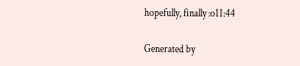hopefully, finally :o11:44

Generated by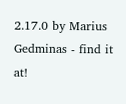2.17.0 by Marius Gedminas - find it at!